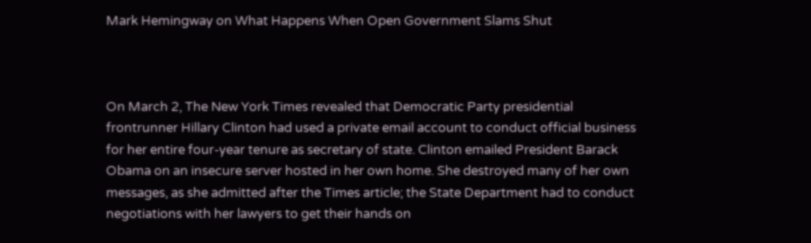Mark Hemingway on What Happens When Open Government Slams Shut



On March 2, The New York Times revealed that Democratic Party presidential frontrunner Hillary Clinton had used a private email account to conduct official business for her entire four-year tenure as secretary of state. Clinton emailed President Barack Obama on an insecure server hosted in her own home. She destroyed many of her own messages, as she admitted after the Times article; the State Department had to conduct negotiations with her lawyers to get their hands on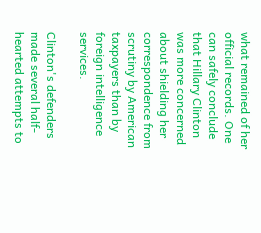what remained of her official records. One can safely conclude that Hillary Clinton was more concerned about shielding her correspondence from scrutiny by American taxpayers than by foreign intelligence services.

Clinton's defenders made several half-hearted attempts to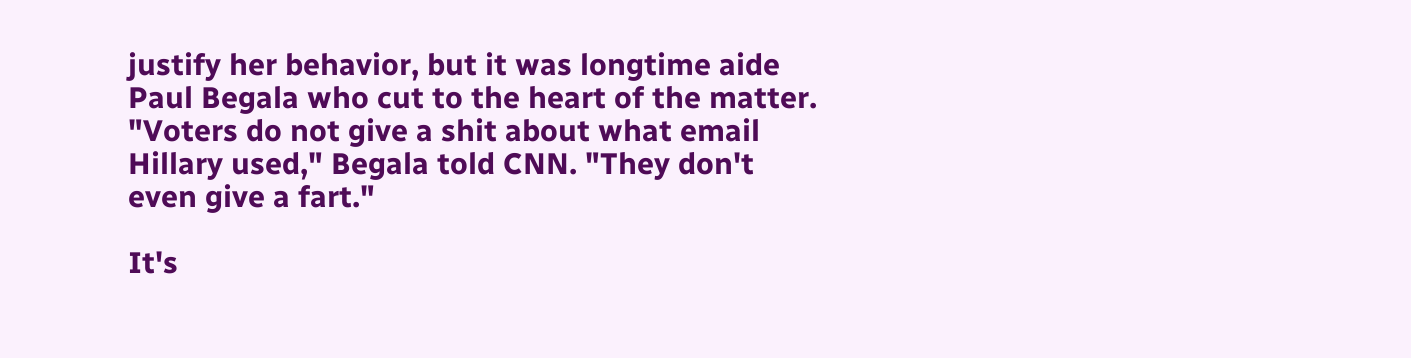justify her behavior, but it was longtime aide Paul Begala who cut to the heart of the matter. "Voters do not give a shit about what email Hillary used," Begala told CNN. "They don't even give a fart."

It's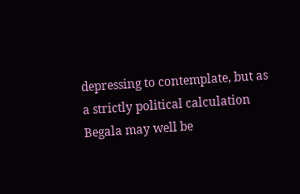depressing to contemplate, but as a strictly political calculation Begala may well be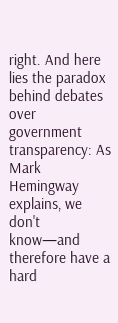right. And here lies the paradox behind debates over government transparency: As Mark Hemingway explains, we don't know—and therefore have a hard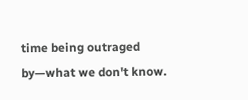time being outraged by—what we don't know.